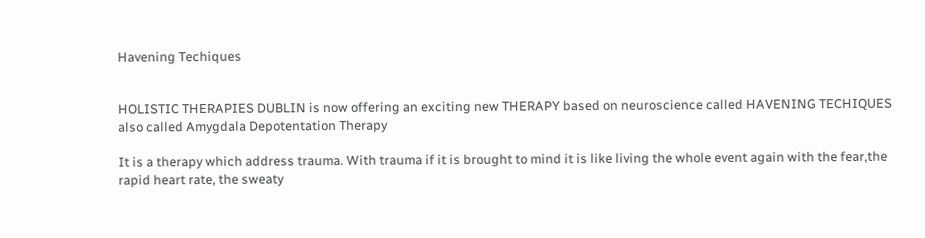Havening Techiques


HOLISTIC THERAPIES DUBLIN is now offering an exciting new THERAPY based on neuroscience called HAVENING TECHIQUES also called Amygdala Depotentation Therapy

It is a therapy which address trauma. With trauma if it is brought to mind it is like living the whole event again with the fear,the rapid heart rate, the sweaty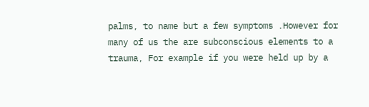palms, to name but a few symptoms .However for many of us the are subconscious elements to a trauma, For example if you were held up by a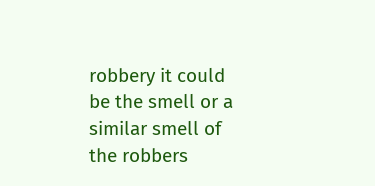robbery it could be the smell or a similar smell of the robbers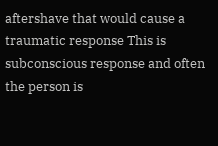aftershave that would cause a traumatic response This is subconscious response and often the person is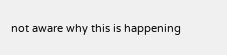not aware why this is happening